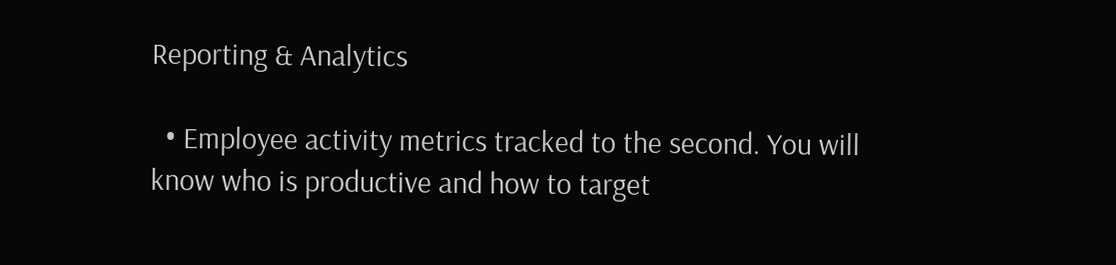Reporting & Analytics

  • Employee activity metrics tracked to the second. You will know who is productive and how to target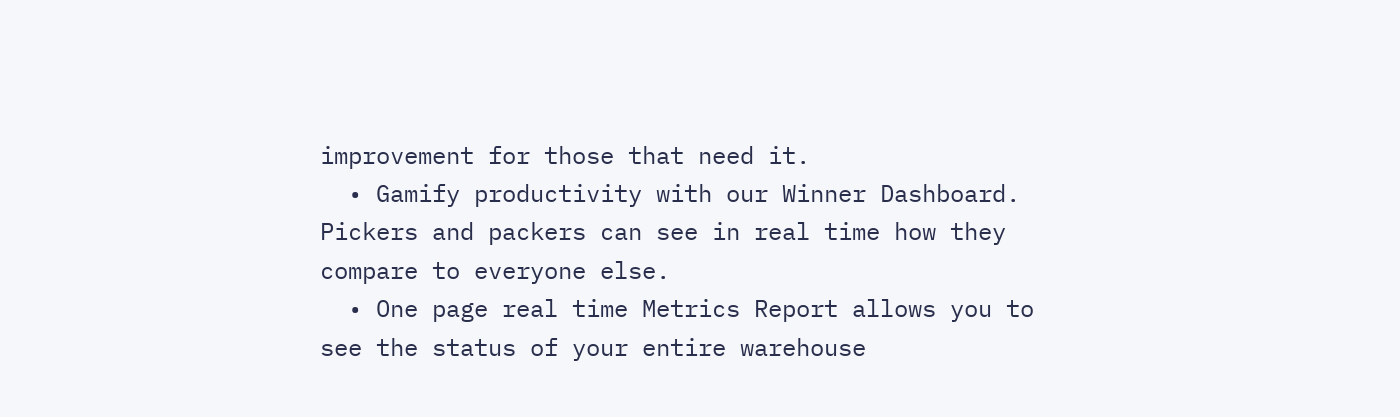improvement for those that need it.
  • Gamify productivity with our Winner Dashboard. Pickers and packers can see in real time how they compare to everyone else.
  • One page real time Metrics Report allows you to see the status of your entire warehouse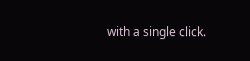with a single click.